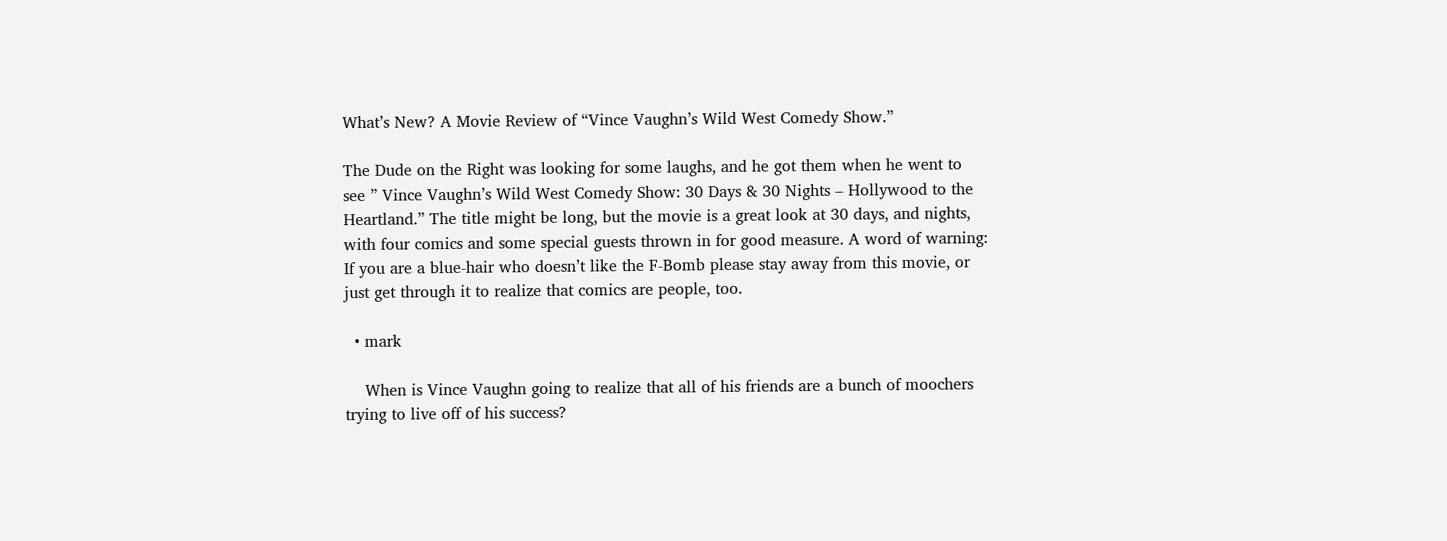What’s New? A Movie Review of “Vince Vaughn’s Wild West Comedy Show.”

The Dude on the Right was looking for some laughs, and he got them when he went to see ” Vince Vaughn’s Wild West Comedy Show: 30 Days & 30 Nights – Hollywood to the Heartland.” The title might be long, but the movie is a great look at 30 days, and nights, with four comics and some special guests thrown in for good measure. A word of warning: If you are a blue-hair who doesn’t like the F-Bomb please stay away from this movie, or just get through it to realize that comics are people, too.

  • mark

    When is Vince Vaughn going to realize that all of his friends are a bunch of moochers trying to live off of his success?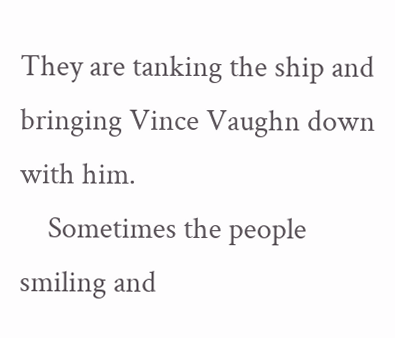They are tanking the ship and bringing Vince Vaughn down with him.
    Sometimes the people smiling and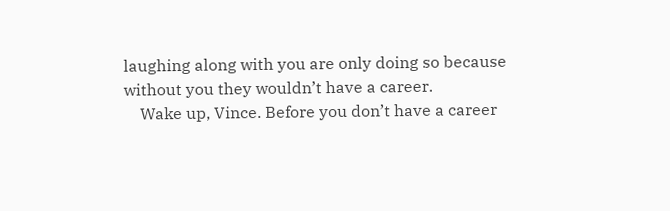laughing along with you are only doing so because without you they wouldn’t have a career.
    Wake up, Vince. Before you don’t have a career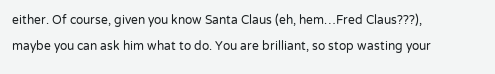either. Of course, given you know Santa Claus (eh, hem…Fred Claus???), maybe you can ask him what to do. You are brilliant, so stop wasting your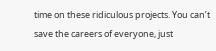time on these ridiculous projects. You can’t save the careers of everyone, just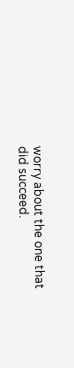worry about the one that did succeed.